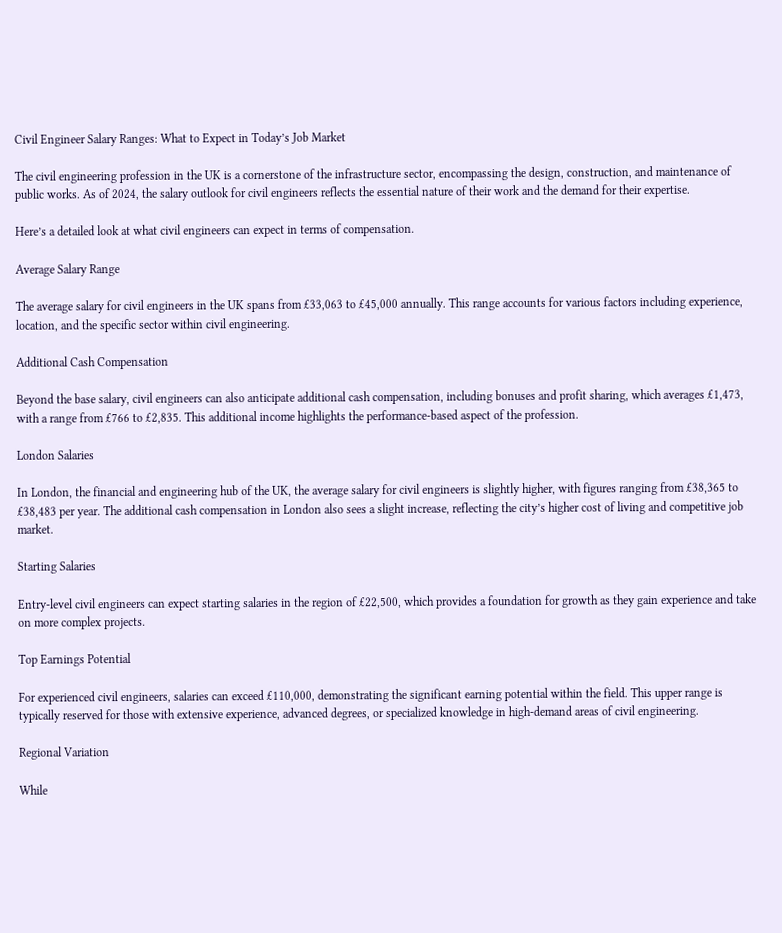Civil Engineer Salary Ranges: What to Expect in Today’s Job Market

The civil engineering profession in the UK is a cornerstone of the infrastructure sector, encompassing the design, construction, and maintenance of public works. As of 2024, the salary outlook for civil engineers reflects the essential nature of their work and the demand for their expertise.

Here’s a detailed look at what civil engineers can expect in terms of compensation.

Average Salary Range

The average salary for civil engineers in the UK spans from £33,063 to £45,000 annually. This range accounts for various factors including experience, location, and the specific sector within civil engineering.

Additional Cash Compensation

Beyond the base salary, civil engineers can also anticipate additional cash compensation, including bonuses and profit sharing, which averages £1,473, with a range from £766 to £2,835. This additional income highlights the performance-based aspect of the profession.

London Salaries

In London, the financial and engineering hub of the UK, the average salary for civil engineers is slightly higher, with figures ranging from £38,365 to £38,483 per year. The additional cash compensation in London also sees a slight increase, reflecting the city’s higher cost of living and competitive job market.

Starting Salaries

Entry-level civil engineers can expect starting salaries in the region of £22,500, which provides a foundation for growth as they gain experience and take on more complex projects.

Top Earnings Potential

For experienced civil engineers, salaries can exceed £110,000, demonstrating the significant earning potential within the field. This upper range is typically reserved for those with extensive experience, advanced degrees, or specialized knowledge in high-demand areas of civil engineering.

Regional Variation

While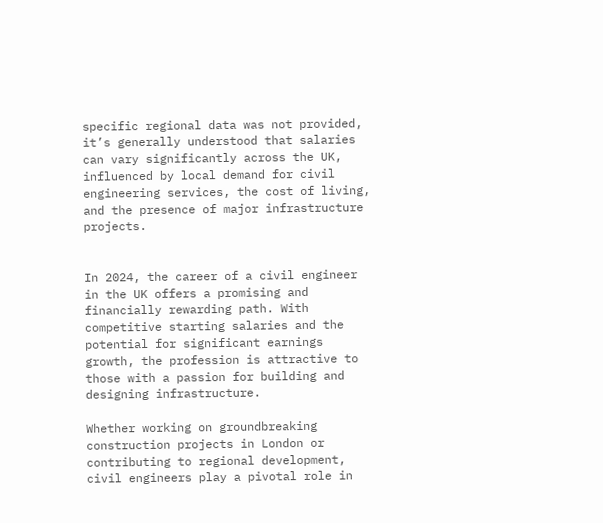specific regional data was not provided, it’s generally understood that salaries can vary significantly across the UK, influenced by local demand for civil engineering services, the cost of living, and the presence of major infrastructure projects.


In 2024, the career of a civil engineer in the UK offers a promising and financially rewarding path. With competitive starting salaries and the potential for significant earnings growth, the profession is attractive to those with a passion for building and designing infrastructure.

Whether working on groundbreaking construction projects in London or contributing to regional development, civil engineers play a pivotal role in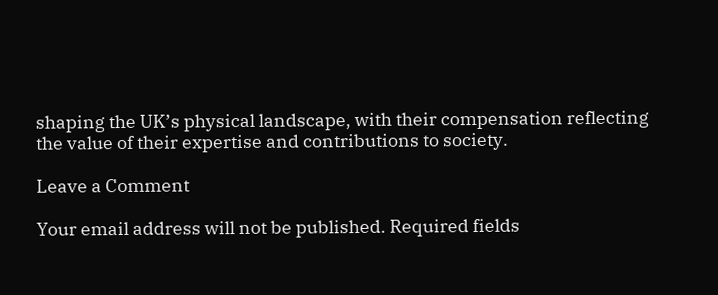shaping the UK’s physical landscape, with their compensation reflecting the value of their expertise and contributions to society.

Leave a Comment

Your email address will not be published. Required fields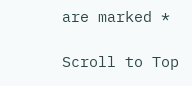are marked *

Scroll to Top